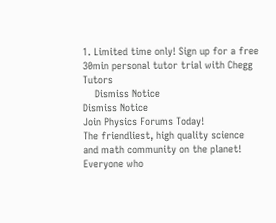1. Limited time only! Sign up for a free 30min personal tutor trial with Chegg Tutors
    Dismiss Notice
Dismiss Notice
Join Physics Forums Today!
The friendliest, high quality science and math community on the planet! Everyone who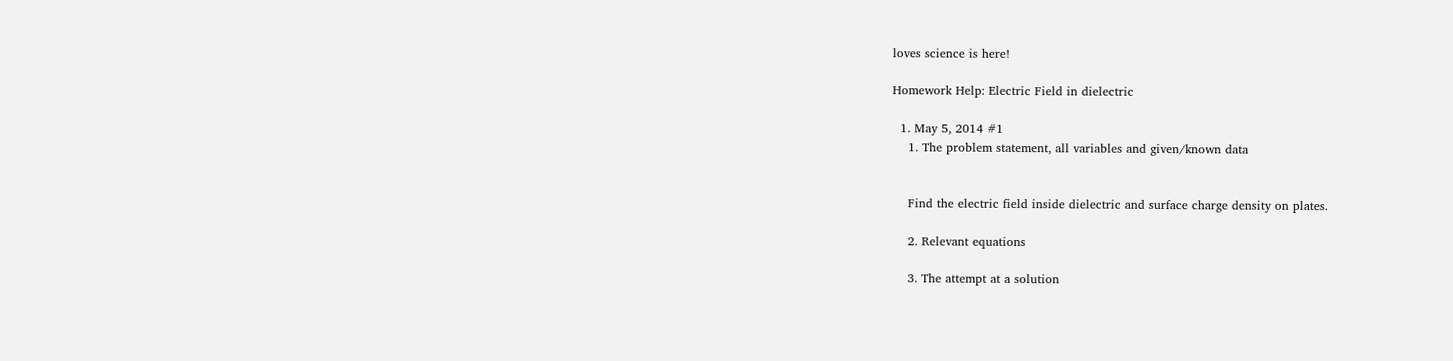loves science is here!

Homework Help: Electric Field in dielectric

  1. May 5, 2014 #1
    1. The problem statement, all variables and given/known data


    Find the electric field inside dielectric and surface charge density on plates.

    2. Relevant equations

    3. The attempt at a solution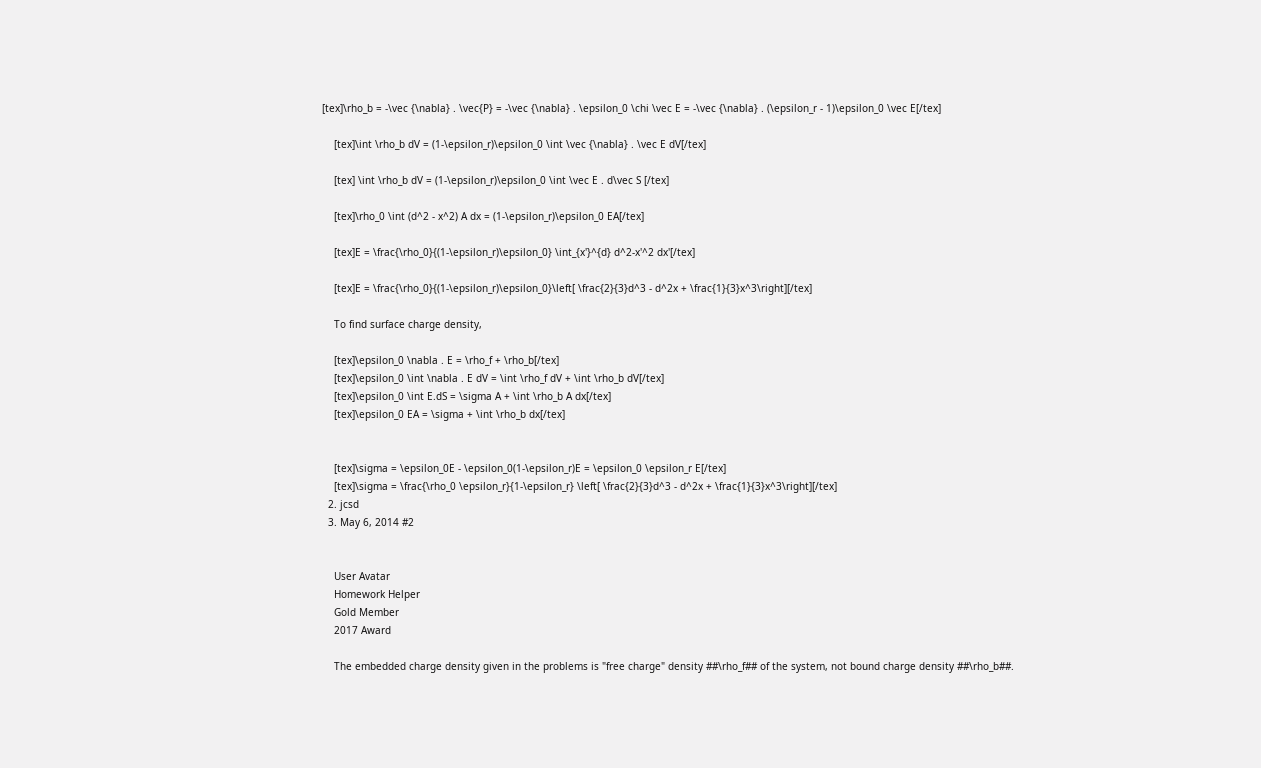[tex]\rho_b = -\vec {\nabla} . \vec{P} = -\vec {\nabla} . \epsilon_0 \chi \vec E = -\vec {\nabla} . (\epsilon_r - 1)\epsilon_0 \vec E[/tex]

    [tex]\int \rho_b dV = (1-\epsilon_r)\epsilon_0 \int \vec {\nabla} . \vec E dV[/tex]

    [tex] \int \rho_b dV = (1-\epsilon_r)\epsilon_0 \int \vec E . d\vec S [/tex]

    [tex]\rho_0 \int (d^2 - x^2) A dx = (1-\epsilon_r)\epsilon_0 EA[/tex]

    [tex]E = \frac{\rho_0}{(1-\epsilon_r)\epsilon_0} \int_{x'}^{d} d^2-x'^2 dx'[/tex]

    [tex]E = \frac{\rho_0}{(1-\epsilon_r)\epsilon_0}\left[ \frac{2}{3}d^3 - d^2x + \frac{1}{3}x^3\right][/tex]

    To find surface charge density,

    [tex]\epsilon_0 \nabla . E = \rho_f + \rho_b[/tex]
    [tex]\epsilon_0 \int \nabla . E dV = \int \rho_f dV + \int \rho_b dV[/tex]
    [tex]\epsilon_0 \int E.dS = \sigma A + \int \rho_b A dx[/tex]
    [tex]\epsilon_0 EA = \sigma + \int \rho_b dx[/tex]


    [tex]\sigma = \epsilon_0E - \epsilon_0(1-\epsilon_r)E = \epsilon_0 \epsilon_r E[/tex]
    [tex]\sigma = \frac{\rho_0 \epsilon_r}{1-\epsilon_r} \left[ \frac{2}{3}d^3 - d^2x + \frac{1}{3}x^3\right][/tex]
  2. jcsd
  3. May 6, 2014 #2


    User Avatar
    Homework Helper
    Gold Member
    2017 Award

    The embedded charge density given in the problems is "free charge" density ##\rho_f## of the system, not bound charge density ##\rho_b##.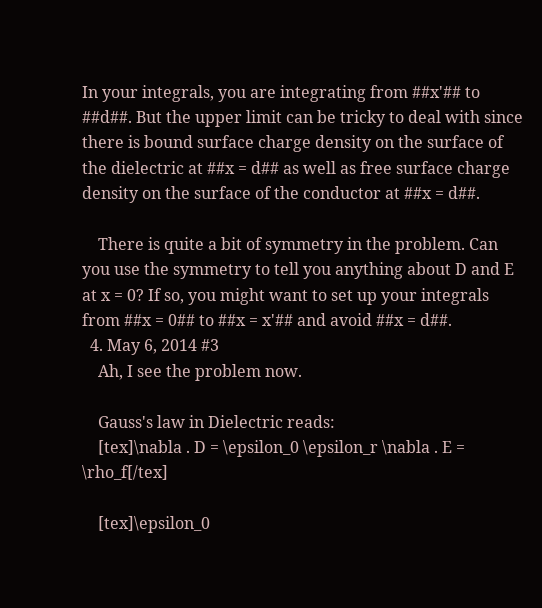In your integrals, you are integrating from ##x'## to ##d##. But the upper limit can be tricky to deal with since there is bound surface charge density on the surface of the dielectric at ##x = d## as well as free surface charge density on the surface of the conductor at ##x = d##.

    There is quite a bit of symmetry in the problem. Can you use the symmetry to tell you anything about D and E at x = 0? If so, you might want to set up your integrals from ##x = 0## to ##x = x'## and avoid ##x = d##.
  4. May 6, 2014 #3
    Ah, I see the problem now.

    Gauss's law in Dielectric reads:
    [tex]\nabla . D = \epsilon_0 \epsilon_r \nabla . E = \rho_f[/tex]

    [tex]\epsilon_0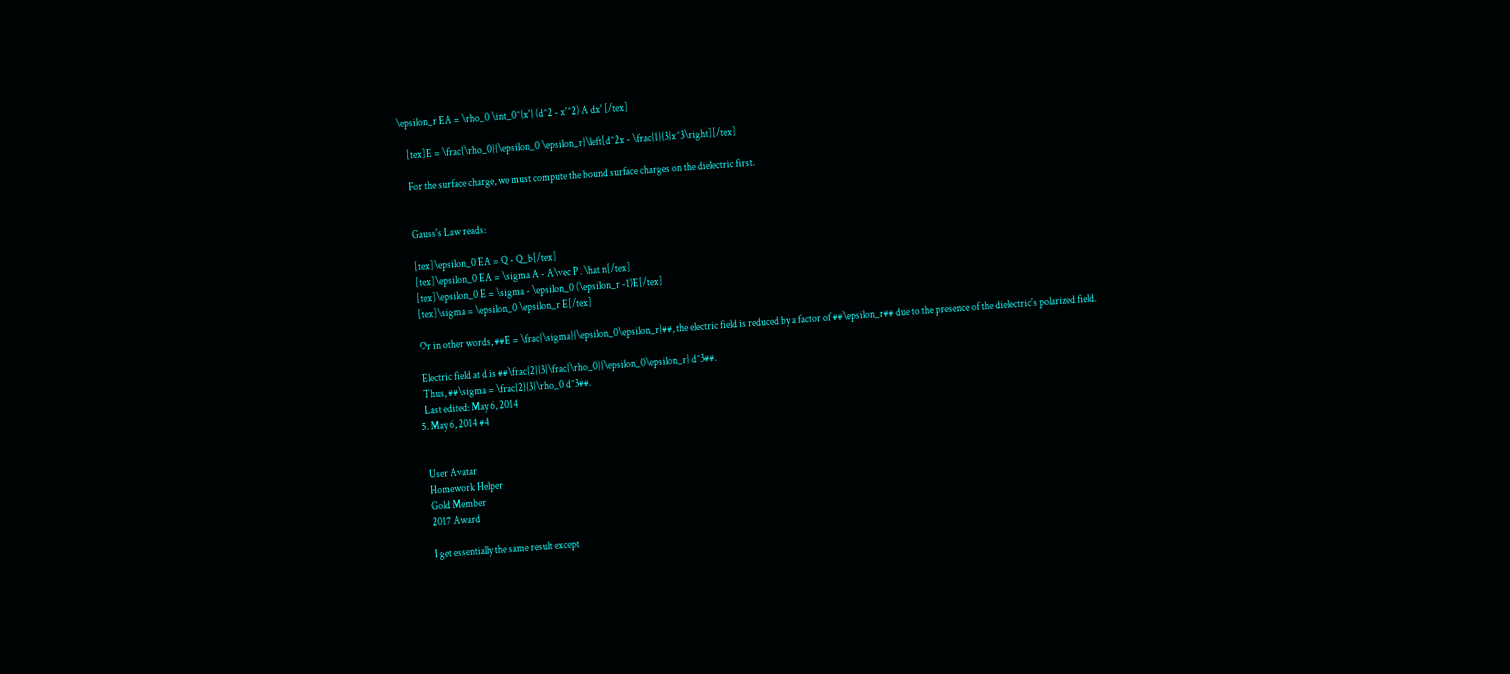\epsilon_r EA = \rho_0 \int_0^{x'} (d^2 - x'^2) A dx' [/tex]

    [tex]E = \frac{\rho_0}{\epsilon_0 \epsilon_r}\left[d^2x - \frac{1}{3}x^3\right][/tex]

    For the surface charge, we must compute the bound surface charges on the dielectric first.


    Gauss's Law reads:

    [tex]\epsilon_0 EA = Q - Q_b[/tex]
    [tex]\epsilon_0 EA = \sigma A - A\vec P . \hat n[/tex]
    [tex]\epsilon_0 E = \sigma - \epsilon_0 (\epsilon_r -1)E[/tex]
    [tex]\sigma = \epsilon_0 \epsilon_r E[/tex]

    Or in other words, ##E = \frac{\sigma}{\epsilon_0\epsilon_r}##, the electric field is reduced by a factor of ##\epsilon_r## due to the presence of the dielectric's polarized field.

    Electric field at d is ##\frac{2}{3}\frac{\rho_0}{\epsilon_0\epsilon_r} d^3##.
    Thus, ##\sigma = \frac{2}{3}\rho_0 d^3##.
    Last edited: May 6, 2014
  5. May 6, 2014 #4


    User Avatar
    Homework Helper
    Gold Member
    2017 Award

    I get essentially the same result except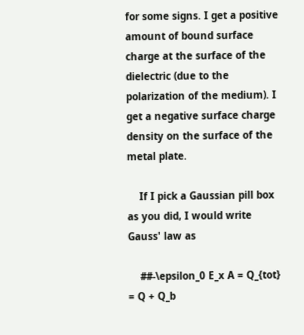for some signs. I get a positive amount of bound surface charge at the surface of the dielectric (due to the polarization of the medium). I get a negative surface charge density on the surface of the metal plate.

    If I pick a Gaussian pill box as you did, I would write Gauss' law as

    ##-\epsilon_0 E_x A = Q_{tot} = Q + Q_b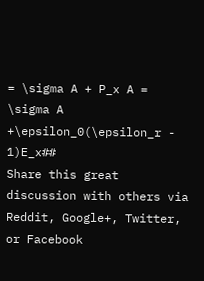= \sigma A + P_x A = \sigma A +\epsilon_0(\epsilon_r - 1)E_x##
Share this great discussion with others via Reddit, Google+, Twitter, or Facebook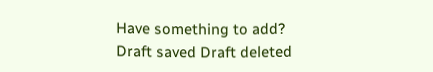Have something to add?
Draft saved Draft deleted